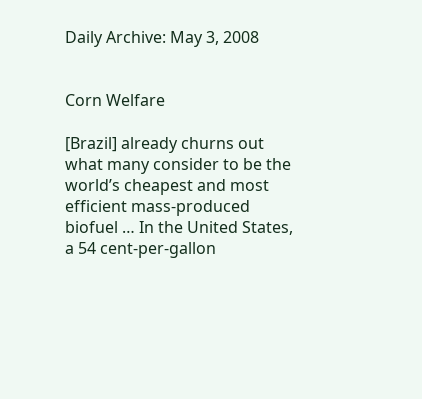Daily Archive: May 3, 2008


Corn Welfare

[Brazil] already churns out what many consider to be the world’s cheapest and most efficient mass-produced biofuel … In the United States, a 54 cent-per-gallon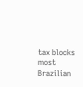tax blocks most Brazilian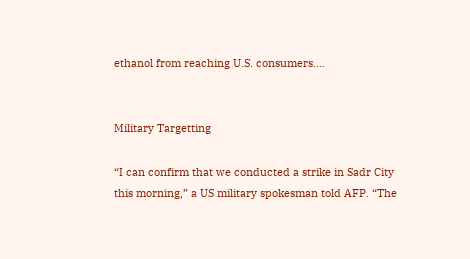ethanol from reaching U.S. consumers....


Military Targetting

“I can confirm that we conducted a strike in Sadr City this morning,” a US military spokesman told AFP. “The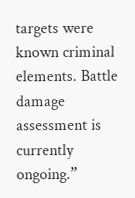targets were known criminal elements. Battle damage assessment is currently ongoing.”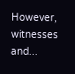However, witnesses and...